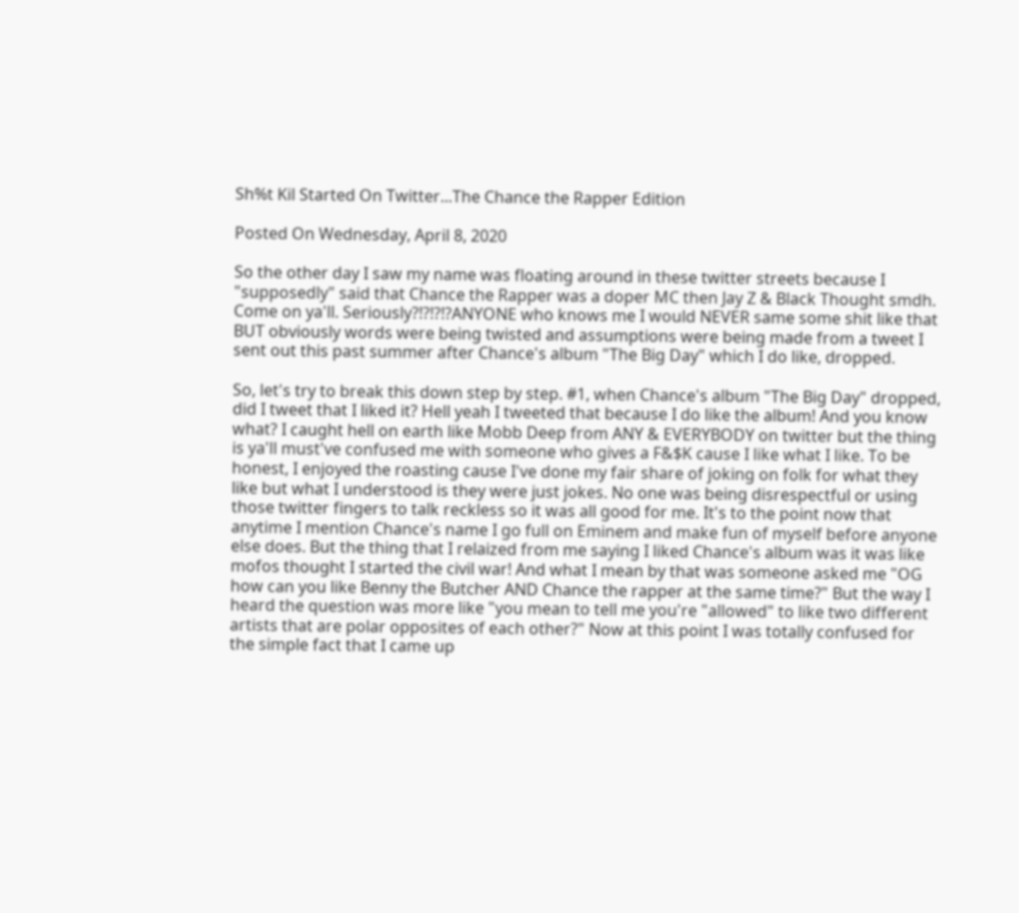Sh%t Kil Started On Twitter...The Chance the Rapper Edition

Posted On Wednesday, April 8, 2020

So the other day I saw my name was floating around in these twitter streets because I "supposedly" said that Chance the Rapper was a doper MC then Jay Z & Black Thought smdh. Come on ya'll. Seriously?!?!?!?ANYONE who knows me I would NEVER same some shit like that BUT obviously words were being twisted and assumptions were being made from a tweet I sent out this past summer after Chance's album "The Big Day" which I do like, dropped.

So, let's try to break this down step by step. #1, when Chance's album "The Big Day" dropped, did I tweet that I liked it? Hell yeah I tweeted that because I do like the album! And you know what? I caught hell on earth like Mobb Deep from ANY & EVERYBODY on twitter but the thing is ya'll must've confused me with someone who gives a F&$K cause I like what I like. To be honest, I enjoyed the roasting cause I've done my fair share of joking on folk for what they like but what I understood is they were just jokes. No one was being disrespectful or using those twitter fingers to talk reckless so it was all good for me. It's to the point now that anytime I mention Chance's name I go full on Eminem and make fun of myself before anyone else does. But the thing that I relaized from me saying I liked Chance's album was it was like mofos thought I started the civil war! And what I mean by that was someone asked me "OG how can you like Benny the Butcher AND Chance the rapper at the same time?" But the way I heard the question was more like "you mean to tell me you're "allowed" to like two different artists that are polar opposites of each other?" Now at this point I was totally confused for the simple fact that I came up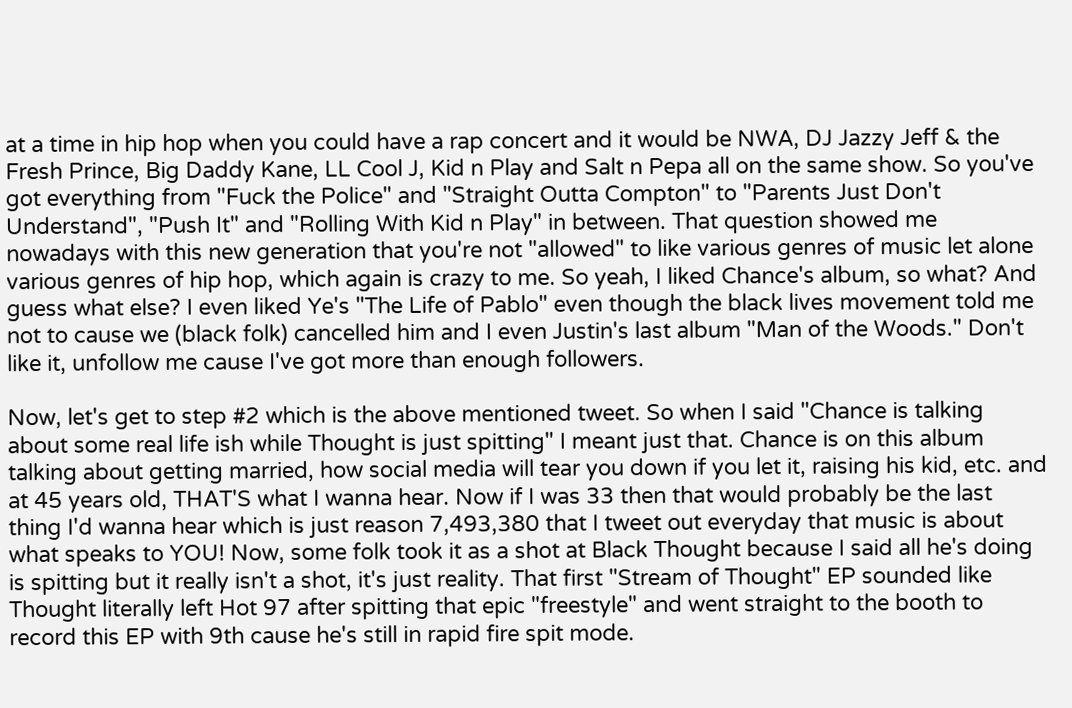at a time in hip hop when you could have a rap concert and it would be NWA, DJ Jazzy Jeff & the Fresh Prince, Big Daddy Kane, LL Cool J, Kid n Play and Salt n Pepa all on the same show. So you've got everything from "Fuck the Police" and "Straight Outta Compton" to "Parents Just Don't Understand", "Push It" and "Rolling With Kid n Play" in between. That question showed me nowadays with this new generation that you're not "allowed" to like various genres of music let alone various genres of hip hop, which again is crazy to me. So yeah, I liked Chance's album, so what? And guess what else? I even liked Ye's "The Life of Pablo" even though the black lives movement told me not to cause we (black folk) cancelled him and I even Justin's last album "Man of the Woods." Don't like it, unfollow me cause I've got more than enough followers.

Now, let's get to step #2 which is the above mentioned tweet. So when I said "Chance is talking about some real life ish while Thought is just spitting" I meant just that. Chance is on this album talking about getting married, how social media will tear you down if you let it, raising his kid, etc. and at 45 years old, THAT'S what I wanna hear. Now if I was 33 then that would probably be the last thing I'd wanna hear which is just reason 7,493,380 that I tweet out everyday that music is about what speaks to YOU! Now, some folk took it as a shot at Black Thought because I said all he's doing is spitting but it really isn't a shot, it's just reality. That first "Stream of Thought" EP sounded like Thought literally left Hot 97 after spitting that epic "freestyle" and went straight to the booth to record this EP with 9th cause he's still in rapid fire spit mode.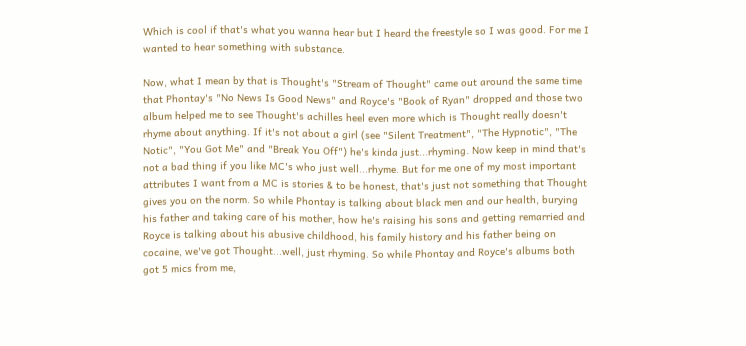Which is cool if that's what you wanna hear but I heard the freestyle so I was good. For me I wanted to hear something with substance.

Now, what I mean by that is Thought's "Stream of Thought" came out around the same time that Phontay's "No News Is Good News" and Royce's "Book of Ryan" dropped and those two album helped me to see Thought's achilles heel even more which is Thought really doesn't rhyme about anything. If it's not about a girl (see "Silent Treatment", "The Hypnotic", "The Notic", "You Got Me" and "Break You Off") he's kinda just...rhyming. Now keep in mind that's not a bad thing if you like MC's who just well...rhyme. But for me one of my most important attributes I want from a MC is stories & to be honest, that's just not something that Thought gives you on the norm. So while Phontay is talking about black men and our health, burying his father and taking care of his mother, how he's raising his sons and getting remarried and Royce is talking about his abusive childhood, his family history and his father being on cocaine, we've got Thought...well, just rhyming. So while Phontay and Royce's albums both got 5 mics from me,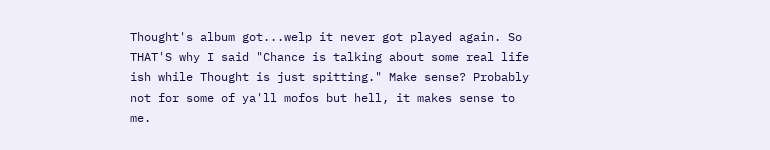Thought's album got...welp it never got played again. So THAT'S why I said "Chance is talking about some real life ish while Thought is just spitting." Make sense? Probably not for some of ya'll mofos but hell, it makes sense to me.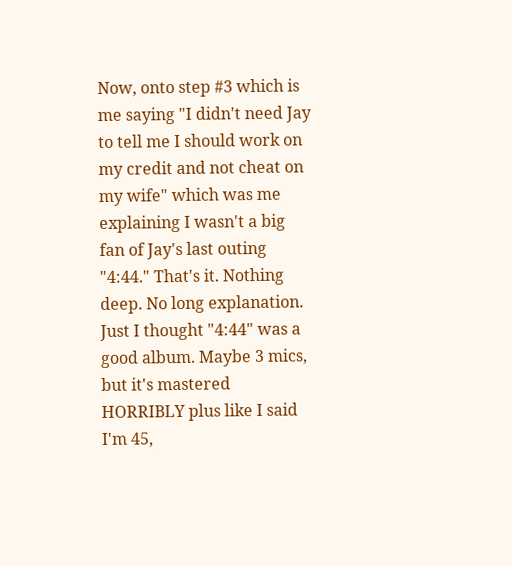Now, onto step #3 which is me saying "I didn't need Jay to tell me I should work on my credit and not cheat on my wife" which was me explaining I wasn't a big fan of Jay's last outing "4:44." That's it. Nothing deep. No long explanation. Just I thought "4:44" was a good album. Maybe 3 mics, but it's mastered HORRIBLY plus like I said I'm 45,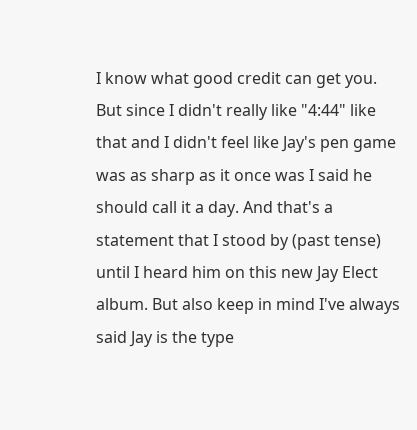I know what good credit can get you. But since I didn't really like "4:44" like that and I didn't feel like Jay's pen game was as sharp as it once was I said he should call it a day. And that's a statement that I stood by (past tense) until I heard him on this new Jay Elect album. But also keep in mind I've always said Jay is the type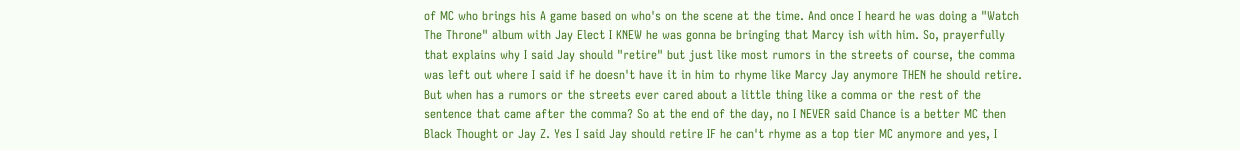of MC who brings his A game based on who's on the scene at the time. And once I heard he was doing a "Watch The Throne" album with Jay Elect I KNEW he was gonna be bringing that Marcy ish with him. So, prayerfully that explains why I said Jay should "retire" but just like most rumors in the streets of course, the comma was left out where I said if he doesn't have it in him to rhyme like Marcy Jay anymore THEN he should retire. But when has a rumors or the streets ever cared about a little thing like a comma or the rest of the sentence that came after the comma? So at the end of the day, no I NEVER said Chance is a better MC then Black Thought or Jay Z. Yes I said Jay should retire IF he can't rhyme as a top tier MC anymore and yes, I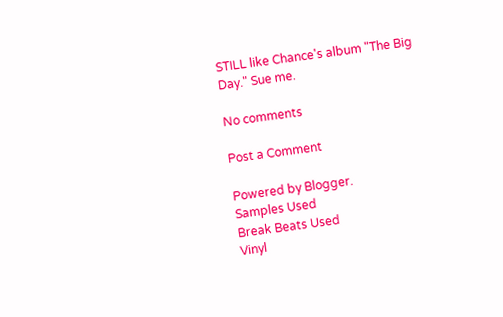STILL like Chance's album "The Big Day." Sue me.

No comments

Post a Comment

Powered by Blogger.
Samples Used
Break Beats Used
Vinyl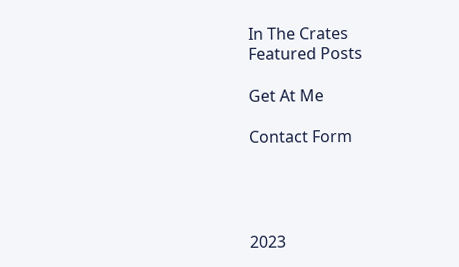In The Crates
Featured Posts

Get At Me

Contact Form




2023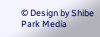© Design by Shibe Park Media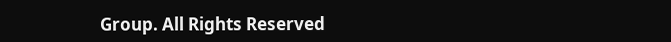Group. All Rights Reserved